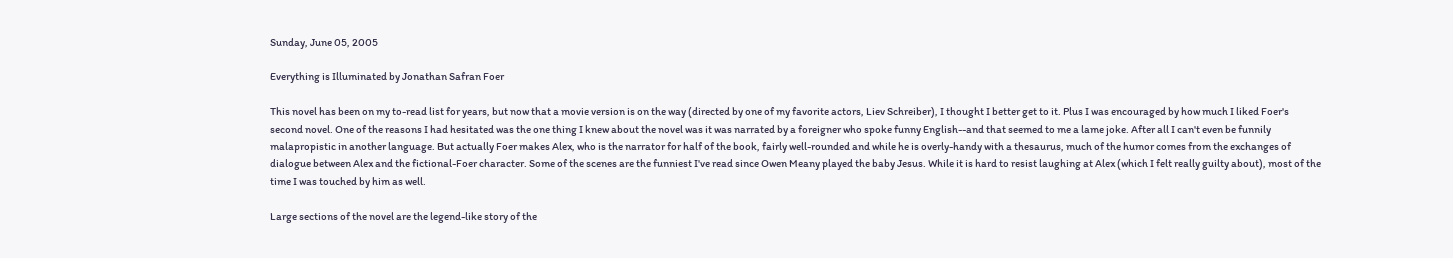Sunday, June 05, 2005

Everything is Illuminated by Jonathan Safran Foer

This novel has been on my to-read list for years, but now that a movie version is on the way (directed by one of my favorite actors, Liev Schreiber), I thought I better get to it. Plus I was encouraged by how much I liked Foer's second novel. One of the reasons I had hesitated was the one thing I knew about the novel was it was narrated by a foreigner who spoke funny English--and that seemed to me a lame joke. After all I can't even be funnily malapropistic in another language. But actually Foer makes Alex, who is the narrator for half of the book, fairly well-rounded and while he is overly-handy with a thesaurus, much of the humor comes from the exchanges of dialogue between Alex and the fictional-Foer character. Some of the scenes are the funniest I've read since Owen Meany played the baby Jesus. While it is hard to resist laughing at Alex (which I felt really guilty about), most of the time I was touched by him as well.

Large sections of the novel are the legend-like story of the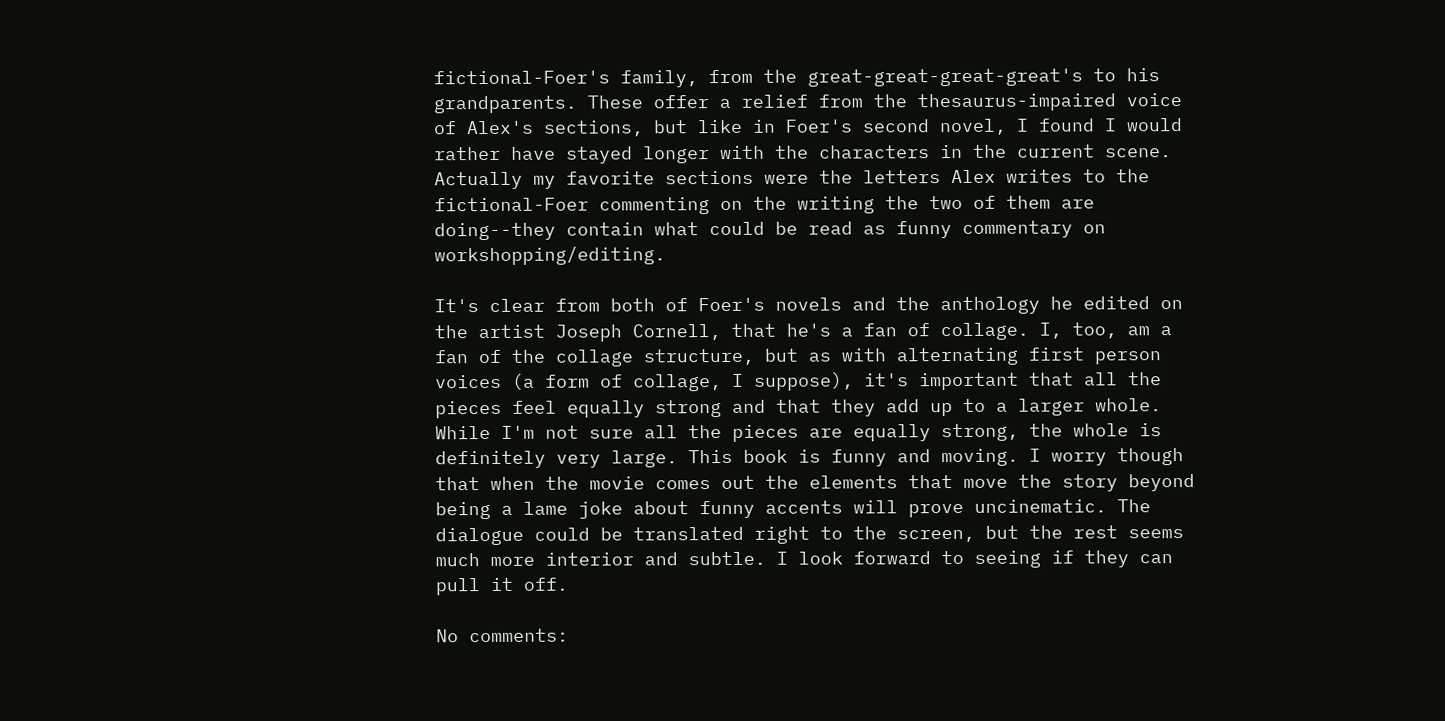fictional-Foer's family, from the great-great-great-great's to his grandparents. These offer a relief from the thesaurus-impaired voice of Alex's sections, but like in Foer's second novel, I found I would rather have stayed longer with the characters in the current scene. Actually my favorite sections were the letters Alex writes to the fictional-Foer commenting on the writing the two of them are doing--they contain what could be read as funny commentary on workshopping/editing.

It's clear from both of Foer's novels and the anthology he edited on the artist Joseph Cornell, that he's a fan of collage. I, too, am a fan of the collage structure, but as with alternating first person voices (a form of collage, I suppose), it's important that all the pieces feel equally strong and that they add up to a larger whole. While I'm not sure all the pieces are equally strong, the whole is definitely very large. This book is funny and moving. I worry though that when the movie comes out the elements that move the story beyond being a lame joke about funny accents will prove uncinematic. The dialogue could be translated right to the screen, but the rest seems much more interior and subtle. I look forward to seeing if they can pull it off.

No comments: